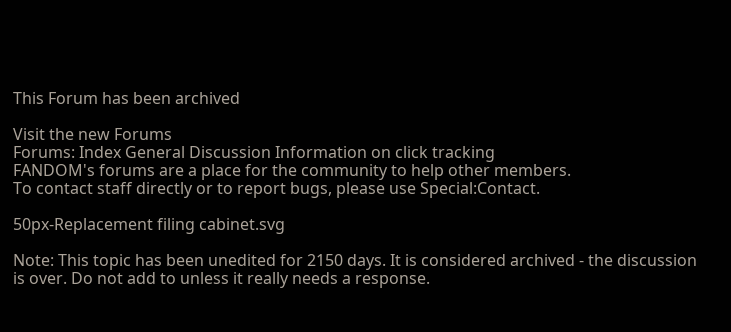This Forum has been archived

Visit the new Forums
Forums: Index General Discussion Information on click tracking
FANDOM's forums are a place for the community to help other members.
To contact staff directly or to report bugs, please use Special:Contact.

50px-Replacement filing cabinet.svg

Note: This topic has been unedited for 2150 days. It is considered archived - the discussion is over. Do not add to unless it really needs a response.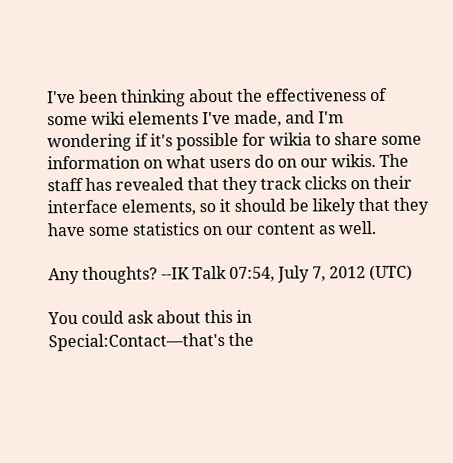I've been thinking about the effectiveness of some wiki elements I've made, and I'm wondering if it's possible for wikia to share some information on what users do on our wikis. The staff has revealed that they track clicks on their interface elements, so it should be likely that they have some statistics on our content as well.

Any thoughts? --IK Talk 07:54, July 7, 2012 (UTC)

You could ask about this in Special:Contact—that's the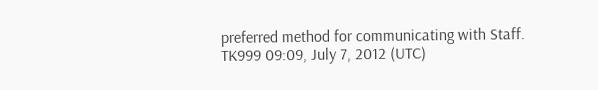preferred method for communicating with Staff. TK999 09:09, July 7, 2012 (UTC)